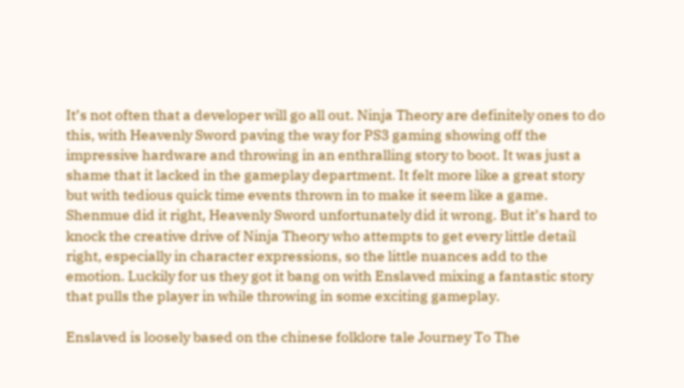It’s not often that a developer will go all out. Ninja Theory are definitely ones to do this, with Heavenly Sword paving the way for PS3 gaming showing off the impressive hardware and throwing in an enthralling story to boot. It was just a shame that it lacked in the gameplay department. It felt more like a great story but with tedious quick time events thrown in to make it seem like a game. Shenmue did it right, Heavenly Sword unfortunately did it wrong. But it’s hard to knock the creative drive of Ninja Theory who attempts to get every little detail right, especially in character expressions, so the little nuances add to the emotion. Luckily for us they got it bang on with Enslaved mixing a fantastic story that pulls the player in while throwing in some exciting gameplay.

Enslaved is loosely based on the chinese folklore tale Journey To The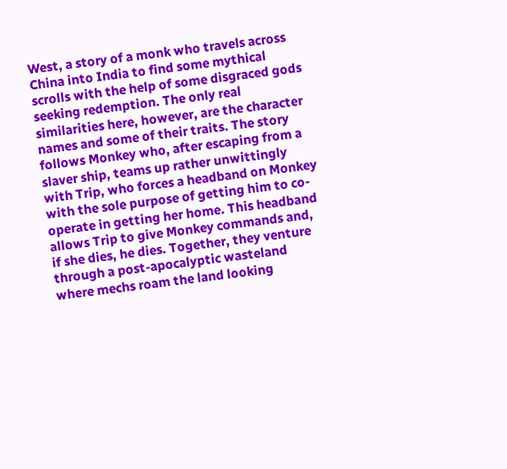West, a story of a monk who travels across China into India to find some mythical scrolls with the help of some disgraced gods seeking redemption. The only real similarities here, however, are the character names and some of their traits. The story follows Monkey who, after escaping from a slaver ship, teams up rather unwittingly with Trip, who forces a headband on Monkey with the sole purpose of getting him to co-operate in getting her home. This headband allows Trip to give Monkey commands and, if she dies, he dies. Together, they venture through a post-apocalyptic wasteland where mechs roam the land looking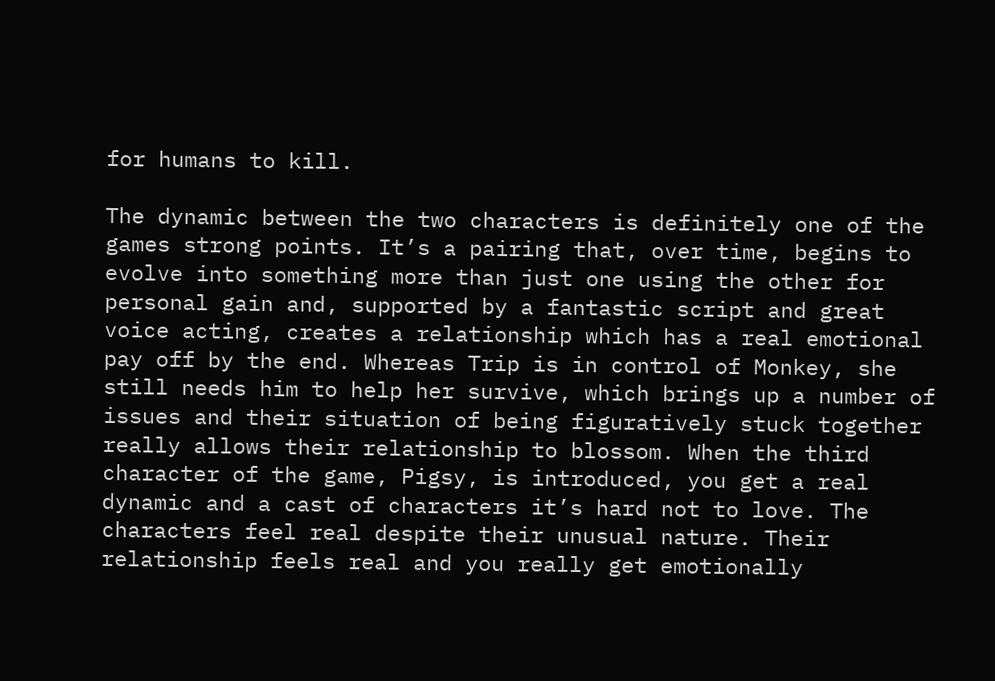for humans to kill.

The dynamic between the two characters is definitely one of the games strong points. It’s a pairing that, over time, begins to evolve into something more than just one using the other for personal gain and, supported by a fantastic script and great voice acting, creates a relationship which has a real emotional pay off by the end. Whereas Trip is in control of Monkey, she still needs him to help her survive, which brings up a number of issues and their situation of being figuratively stuck together really allows their relationship to blossom. When the third character of the game, Pigsy, is introduced, you get a real dynamic and a cast of characters it’s hard not to love. The characters feel real despite their unusual nature. Their relationship feels real and you really get emotionally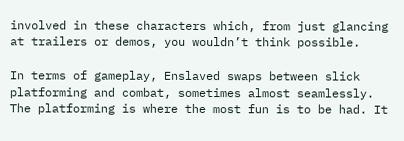involved in these characters which, from just glancing at trailers or demos, you wouldn’t think possible.

In terms of gameplay, Enslaved swaps between slick platforming and combat, sometimes almost seamlessly. The platforming is where the most fun is to be had. It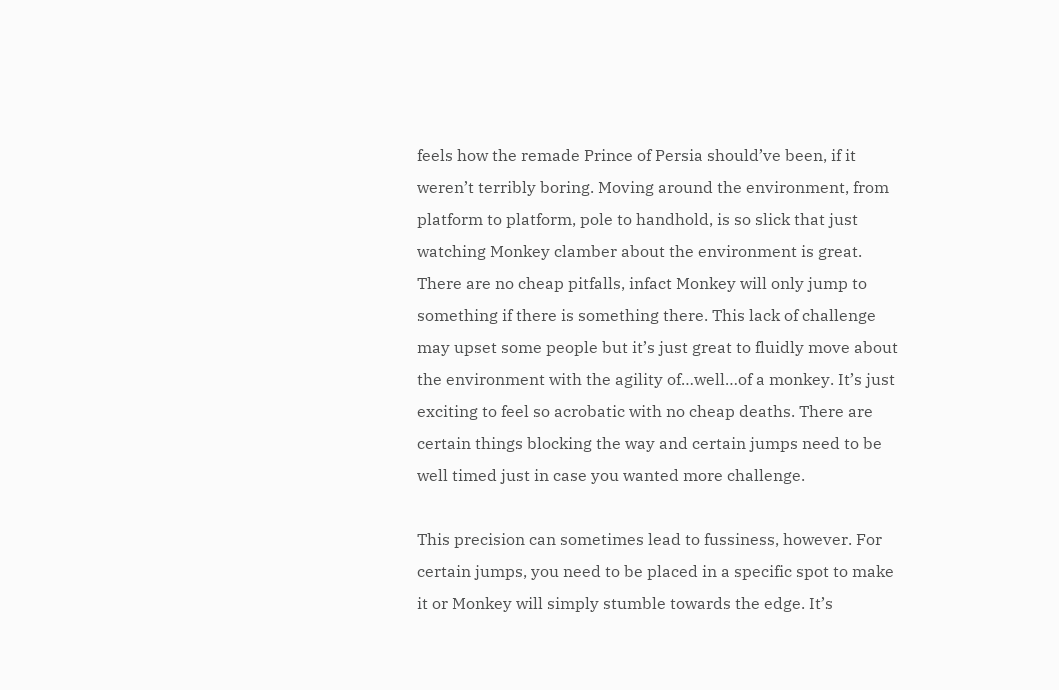feels how the remade Prince of Persia should’ve been, if it weren’t terribly boring. Moving around the environment, from platform to platform, pole to handhold, is so slick that just watching Monkey clamber about the environment is great. There are no cheap pitfalls, infact Monkey will only jump to something if there is something there. This lack of challenge may upset some people but it’s just great to fluidly move about the environment with the agility of…well…of a monkey. It’s just exciting to feel so acrobatic with no cheap deaths. There are certain things blocking the way and certain jumps need to be well timed just in case you wanted more challenge.

This precision can sometimes lead to fussiness, however. For certain jumps, you need to be placed in a specific spot to make it or Monkey will simply stumble towards the edge. It’s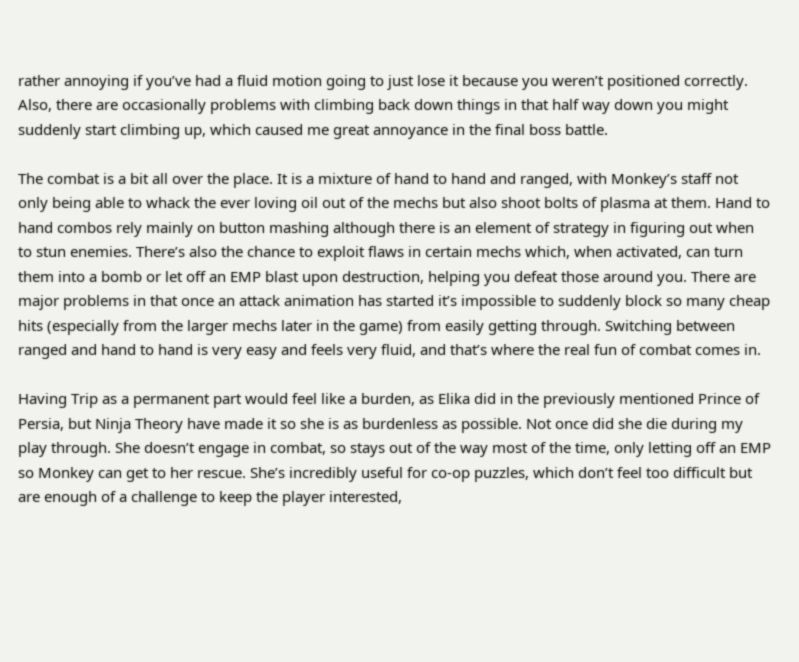rather annoying if you’ve had a fluid motion going to just lose it because you weren’t positioned correctly. Also, there are occasionally problems with climbing back down things in that half way down you might suddenly start climbing up, which caused me great annoyance in the final boss battle.

The combat is a bit all over the place. It is a mixture of hand to hand and ranged, with Monkey’s staff not only being able to whack the ever loving oil out of the mechs but also shoot bolts of plasma at them. Hand to hand combos rely mainly on button mashing although there is an element of strategy in figuring out when to stun enemies. There’s also the chance to exploit flaws in certain mechs which, when activated, can turn them into a bomb or let off an EMP blast upon destruction, helping you defeat those around you. There are major problems in that once an attack animation has started it’s impossible to suddenly block so many cheap hits (especially from the larger mechs later in the game) from easily getting through. Switching between ranged and hand to hand is very easy and feels very fluid, and that’s where the real fun of combat comes in.

Having Trip as a permanent part would feel like a burden, as Elika did in the previously mentioned Prince of Persia, but Ninja Theory have made it so she is as burdenless as possible. Not once did she die during my play through. She doesn’t engage in combat, so stays out of the way most of the time, only letting off an EMP so Monkey can get to her rescue. She’s incredibly useful for co-op puzzles, which don’t feel too difficult but are enough of a challenge to keep the player interested,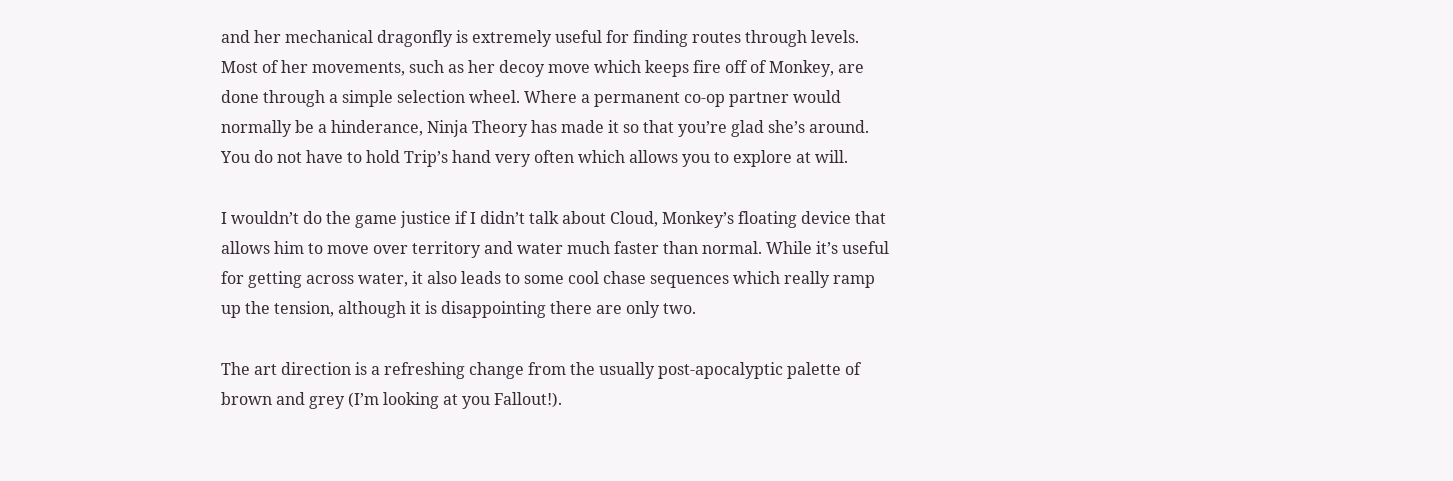and her mechanical dragonfly is extremely useful for finding routes through levels. Most of her movements, such as her decoy move which keeps fire off of Monkey, are done through a simple selection wheel. Where a permanent co-op partner would normally be a hinderance, Ninja Theory has made it so that you’re glad she’s around. You do not have to hold Trip’s hand very often which allows you to explore at will.

I wouldn’t do the game justice if I didn’t talk about Cloud, Monkey’s floating device that allows him to move over territory and water much faster than normal. While it’s useful for getting across water, it also leads to some cool chase sequences which really ramp up the tension, although it is disappointing there are only two.

The art direction is a refreshing change from the usually post-apocalyptic palette of brown and grey (I’m looking at you Fallout!).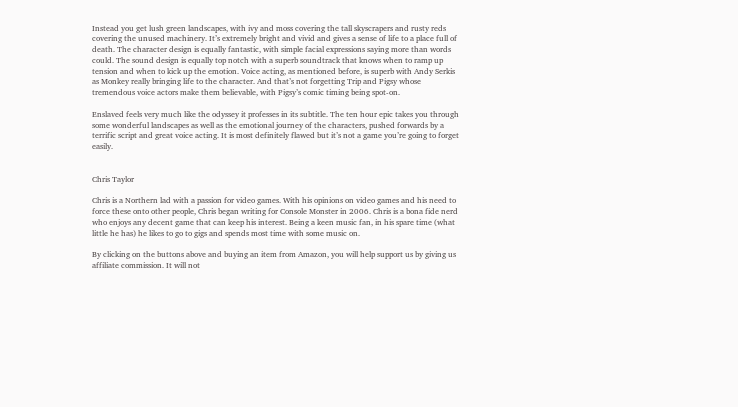Instead you get lush green landscapes, with ivy and moss covering the tall skyscrapers and rusty reds covering the unused machinery. It’s extremely bright and vivid and gives a sense of life to a place full of death. The character design is equally fantastic, with simple facial expressions saying more than words could. The sound design is equally top notch with a superb soundtrack that knows when to ramp up tension and when to kick up the emotion. Voice acting, as mentioned before, is superb with Andy Serkis as Monkey really bringing life to the character. And that’s not forgetting Trip and Pigsy whose tremendous voice actors make them believable, with Pigsy’s comic timing being spot-on.

Enslaved feels very much like the odyssey it professes in its subtitle. The ten hour epic takes you through some wonderful landscapes as well as the emotional journey of the characters, pushed forwards by a terrific script and great voice acting. It is most definitely flawed but it’s not a game you’re going to forget easily.


Chris Taylor

Chris is a Northern lad with a passion for video games. With his opinions on video games and his need to force these onto other people, Chris began writing for Console Monster in 2006. Chris is a bona fide nerd who enjoys any decent game that can keep his interest. Being a keen music fan, in his spare time (what little he has) he likes to go to gigs and spends most time with some music on.

By clicking on the buttons above and buying an item from Amazon, you will help support us by giving us affiliate commission. It will not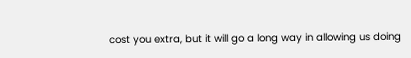cost you extra, but it will go a long way in allowing us doing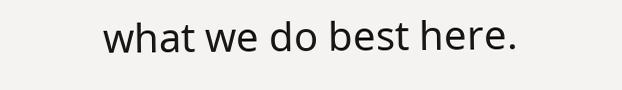what we do best here.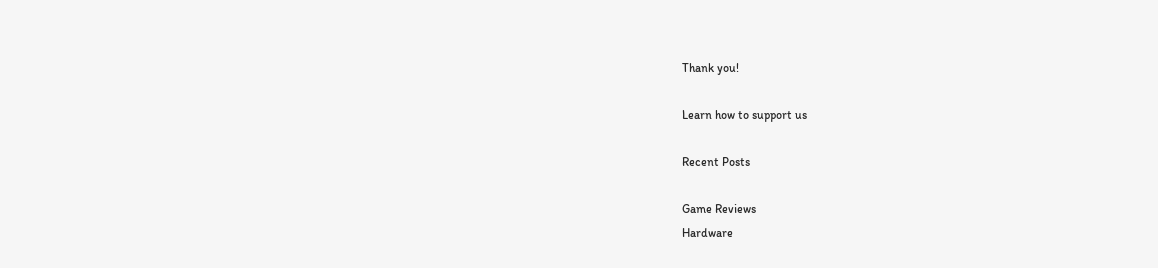Thank you!

Learn how to support us

Recent Posts

Game Reviews
Hardware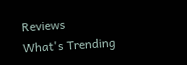Reviews
What's Trending